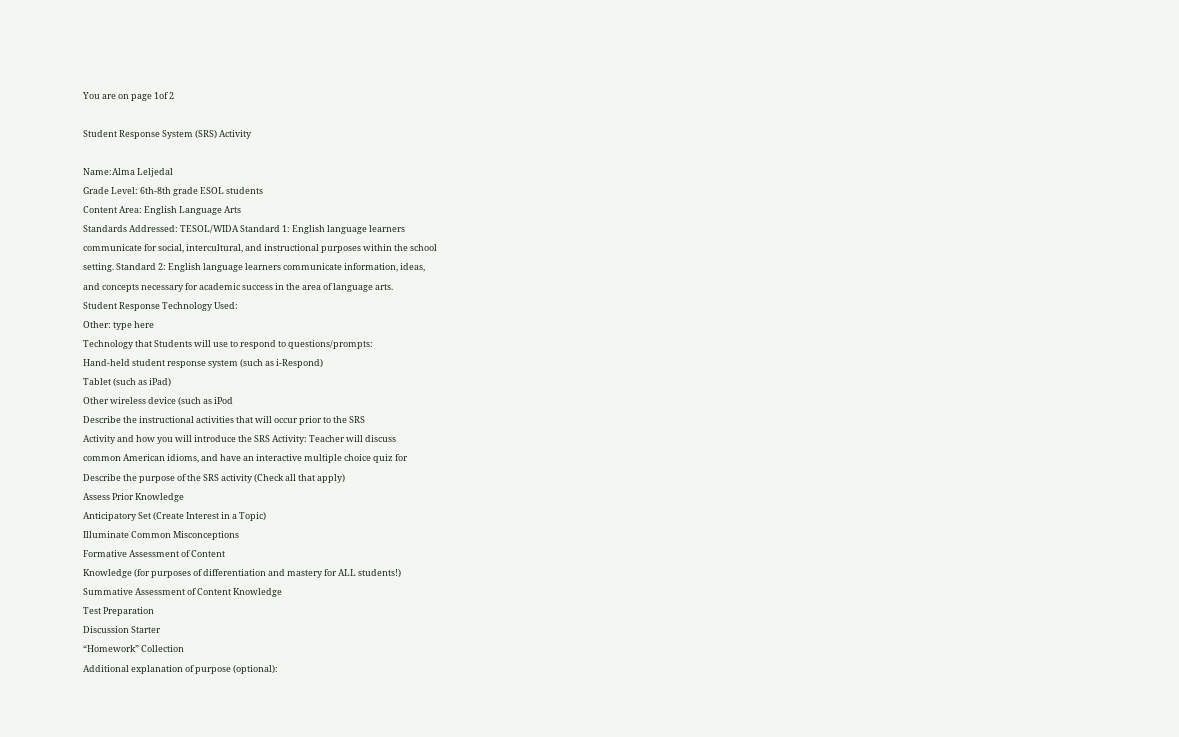You are on page 1of 2

Student Response System (SRS) Activity

Name:Alma Leljedal
Grade Level: 6th-8th grade ESOL students
Content Area: English Language Arts
Standards Addressed: TESOL/WIDA Standard 1: English language learners
communicate for social, intercultural, and instructional purposes within the school
setting. Standard 2: English language learners communicate information, ideas,
and concepts necessary for academic success in the area of language arts.
Student Response Technology Used:
Other: type here
Technology that Students will use to respond to questions/prompts:
Hand-held student response system (such as i-Respond)
Tablet (such as iPad)
Other wireless device (such as iPod
Describe the instructional activities that will occur prior to the SRS
Activity and how you will introduce the SRS Activity: Teacher will discuss
common American idioms, and have an interactive multiple choice quiz for
Describe the purpose of the SRS activity (Check all that apply)
Assess Prior Knowledge
Anticipatory Set (Create Interest in a Topic)
Illuminate Common Misconceptions
Formative Assessment of Content
Knowledge (for purposes of differentiation and mastery for ALL students!)
Summative Assessment of Content Knowledge
Test Preparation
Discussion Starter
“Homework” Collection
Additional explanation of purpose (optional):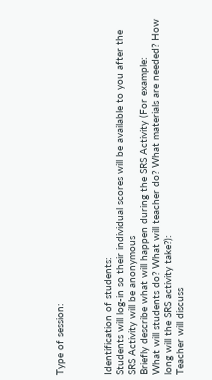Type of session:



Identification of students:
Students will log-in so their individual scores will be available to you after the
SRS Activity will be anonymous
Briefly describe what will happen during the SRS Activity (For example:
What will students do? What will teacher do? What materials are needed? How
long will the SRS activity take?):
Teacher will discuss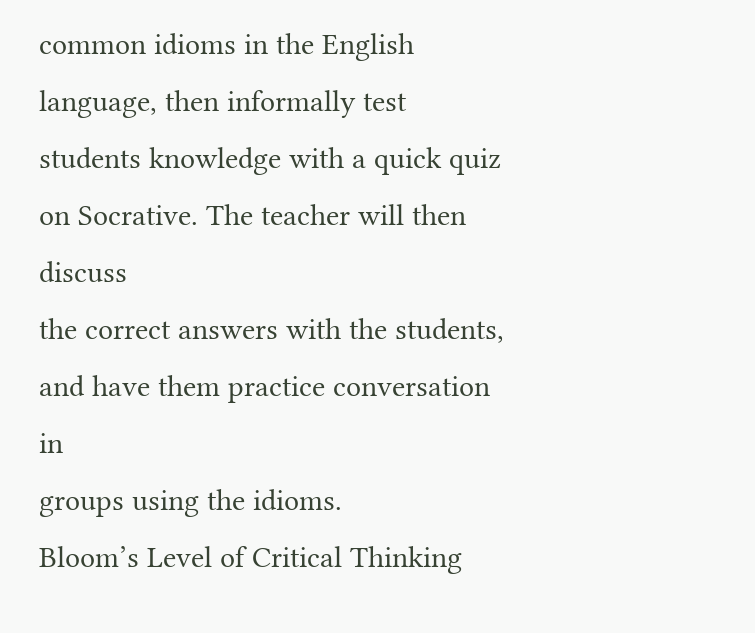common idioms in the English language, then informally test
students knowledge with a quick quiz on Socrative. The teacher will then discuss
the correct answers with the students, and have them practice conversation in
groups using the idioms.
Bloom’s Level of Critical Thinking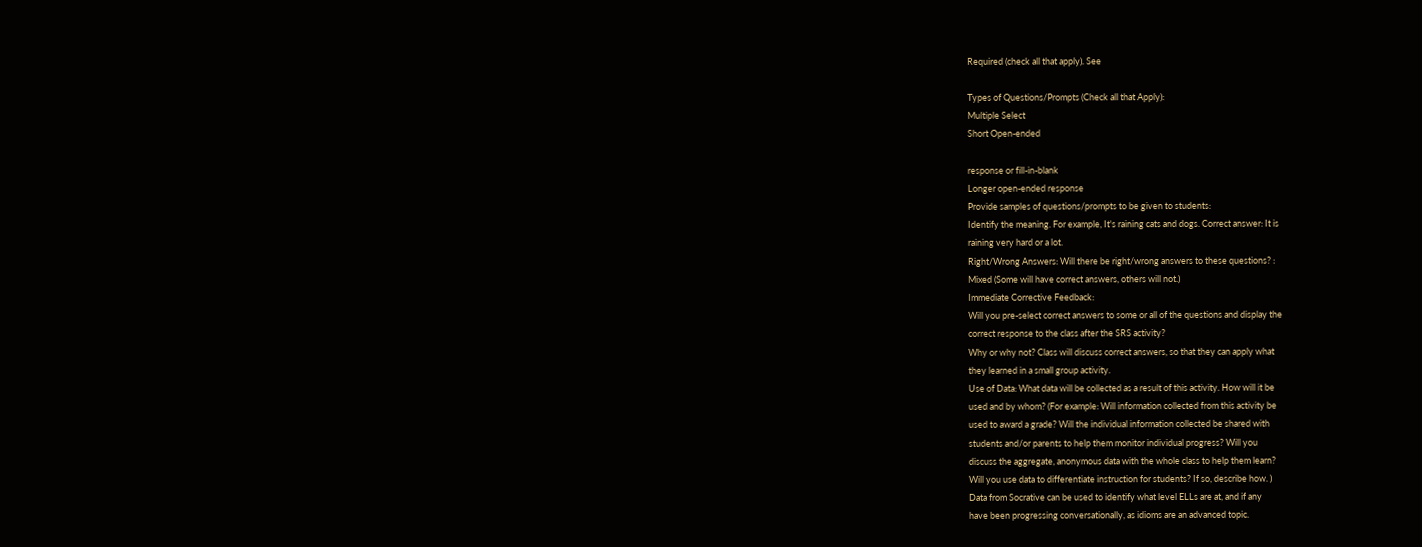Required (check all that apply). See

Types of Questions/Prompts (Check all that Apply):
Multiple Select
Short Open-ended

response or fill-in-blank
Longer open-ended response
Provide samples of questions/prompts to be given to students:
Identify the meaning. For example, It's raining cats and dogs. Correct answer: It is
raining very hard or a lot.
Right/Wrong Answers: Will there be right/wrong answers to these questions? :
Mixed (Some will have correct answers, others will not.)
Immediate Corrective Feedback:
Will you pre-select correct answers to some or all of the questions and display the
correct response to the class after the SRS activity?
Why or why not? Class will discuss correct answers, so that they can apply what
they learned in a small group activity.
Use of Data: What data will be collected as a result of this activity. How will it be
used and by whom? (For example: Will information collected from this activity be
used to award a grade? Will the individual information collected be shared with
students and/or parents to help them monitor individual progress? Will you
discuss the aggregate, anonymous data with the whole class to help them learn?
Will you use data to differentiate instruction for students? If so, describe how. )
Data from Socrative can be used to identify what level ELLs are at, and if any
have been progressing conversationally, as idioms are an advanced topic.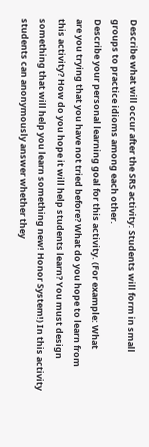Describe what will occur after the SRS activity: Students will form in small
groups to practice idioms among each other.
Describe your personal learning goal for this activity. (For example: What
are you trying that you have not tried before? What do you hope to learn from
this activity? How do you hope it will help students learn? You must design
something that will help you learn something new! Honor System!) In this activity
students can anonymously answer whether they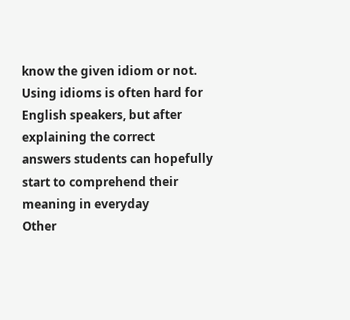know the given idiom or not.
Using idioms is often hard for English speakers, but after explaining the correct
answers students can hopefully start to comprehend their meaning in everyday
Other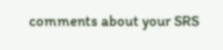comments about your SRS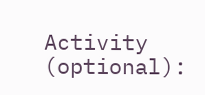Activity (optional):